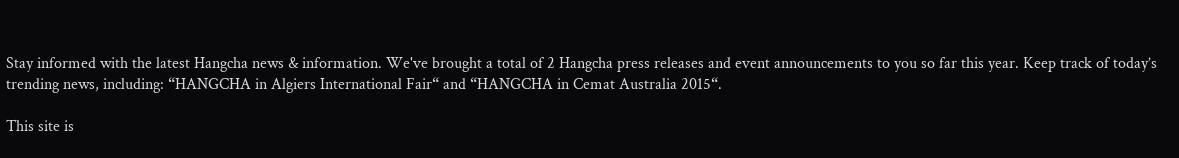Stay informed with the latest Hangcha news & information. We've brought a total of 2 Hangcha press releases and event announcements to you so far this year. Keep track of today’s trending news, including: “HANGCHA in Algiers International Fair“ and “HANGCHA in Cemat Australia 2015“.

This site is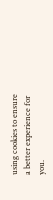using cookies to ensure a better experience for you.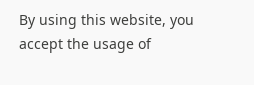By using this website, you accept the usage of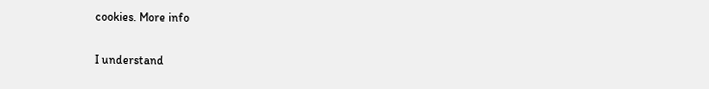cookies. More info

I understand